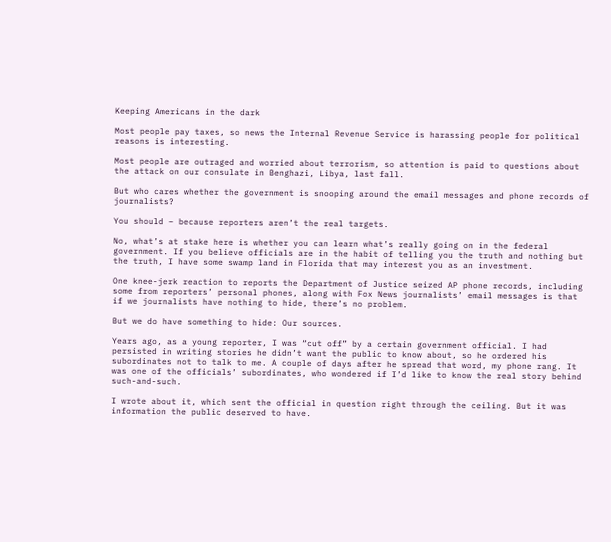Keeping Americans in the dark

Most people pay taxes, so news the Internal Revenue Service is harassing people for political reasons is interesting.

Most people are outraged and worried about terrorism, so attention is paid to questions about the attack on our consulate in Benghazi, Libya, last fall.

But who cares whether the government is snooping around the email messages and phone records of journalists?

You should – because reporters aren’t the real targets.

No, what’s at stake here is whether you can learn what’s really going on in the federal government. If you believe officials are in the habit of telling you the truth and nothing but the truth, I have some swamp land in Florida that may interest you as an investment.

One knee-jerk reaction to reports the Department of Justice seized AP phone records, including some from reporters’ personal phones, along with Fox News journalists’ email messages is that if we journalists have nothing to hide, there’s no problem.

But we do have something to hide: Our sources.

Years ago, as a young reporter, I was “cut off” by a certain government official. I had persisted in writing stories he didn’t want the public to know about, so he ordered his subordinates not to talk to me. A couple of days after he spread that word, my phone rang. It was one of the officials’ subordinates, who wondered if I’d like to know the real story behind such-and-such.

I wrote about it, which sent the official in question right through the ceiling. But it was information the public deserved to have.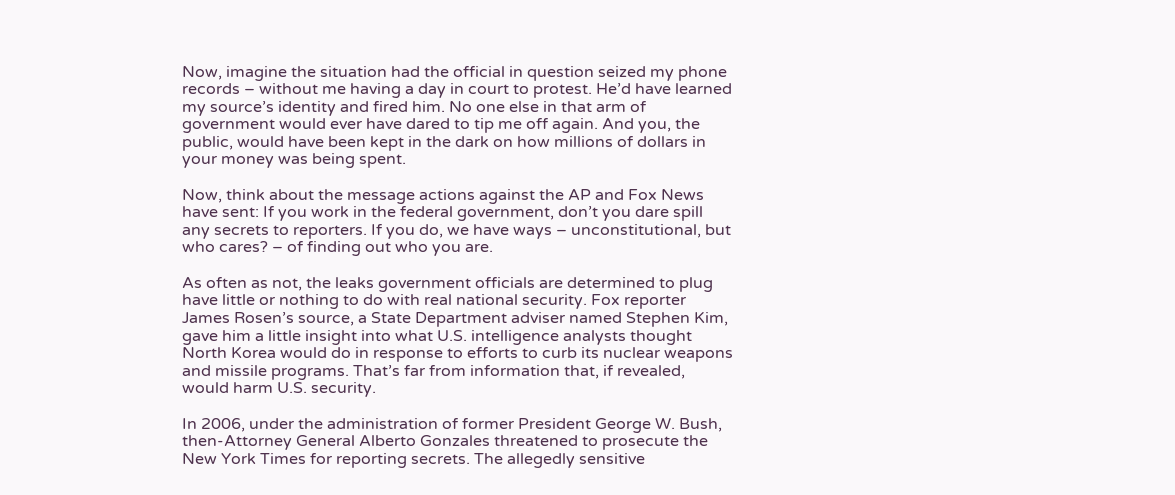Now, imagine the situation had the official in question seized my phone records – without me having a day in court to protest. He’d have learned my source’s identity and fired him. No one else in that arm of government would ever have dared to tip me off again. And you, the public, would have been kept in the dark on how millions of dollars in your money was being spent.

Now, think about the message actions against the AP and Fox News have sent: If you work in the federal government, don’t you dare spill any secrets to reporters. If you do, we have ways – unconstitutional, but who cares? – of finding out who you are.

As often as not, the leaks government officials are determined to plug have little or nothing to do with real national security. Fox reporter James Rosen’s source, a State Department adviser named Stephen Kim, gave him a little insight into what U.S. intelligence analysts thought North Korea would do in response to efforts to curb its nuclear weapons and missile programs. That’s far from information that, if revealed, would harm U.S. security.

In 2006, under the administration of former President George W. Bush, then-Attorney General Alberto Gonzales threatened to prosecute the New York Times for reporting secrets. The allegedly sensitive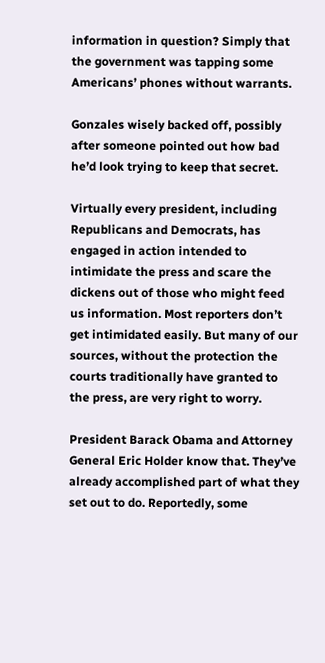information in question? Simply that the government was tapping some Americans’ phones without warrants.

Gonzales wisely backed off, possibly after someone pointed out how bad he’d look trying to keep that secret.

Virtually every president, including Republicans and Democrats, has engaged in action intended to intimidate the press and scare the dickens out of those who might feed us information. Most reporters don’t get intimidated easily. But many of our sources, without the protection the courts traditionally have granted to the press, are very right to worry.

President Barack Obama and Attorney General Eric Holder know that. They’ve already accomplished part of what they set out to do. Reportedly, some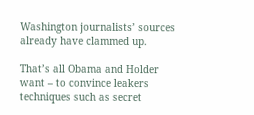Washington journalists’ sources already have clammed up.

That’s all Obama and Holder want – to convince leakers techniques such as secret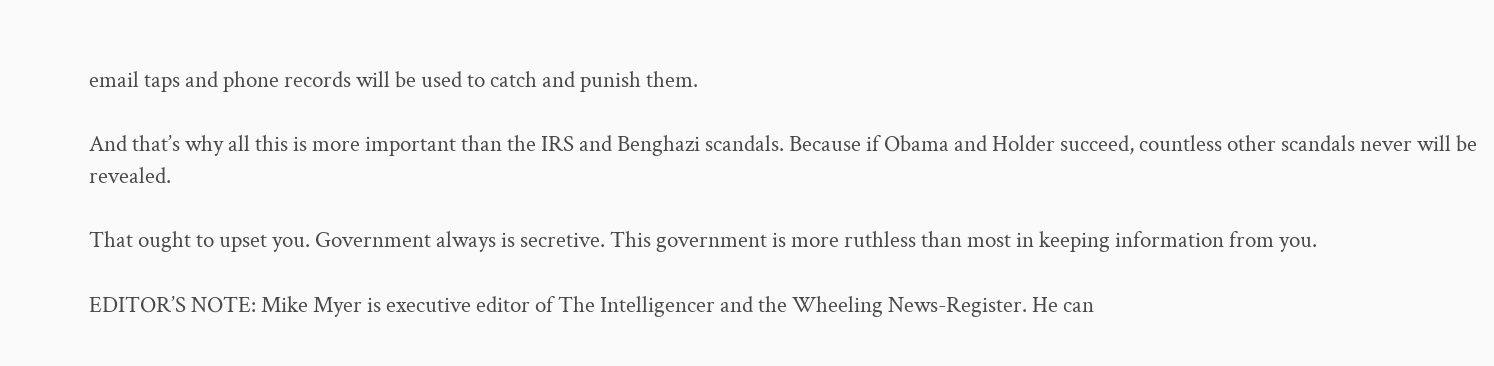email taps and phone records will be used to catch and punish them.

And that’s why all this is more important than the IRS and Benghazi scandals. Because if Obama and Holder succeed, countless other scandals never will be revealed.

That ought to upset you. Government always is secretive. This government is more ruthless than most in keeping information from you.

EDITOR’S NOTE: Mike Myer is executive editor of The Intelligencer and the Wheeling News-Register. He can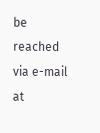be reached via e-mail at